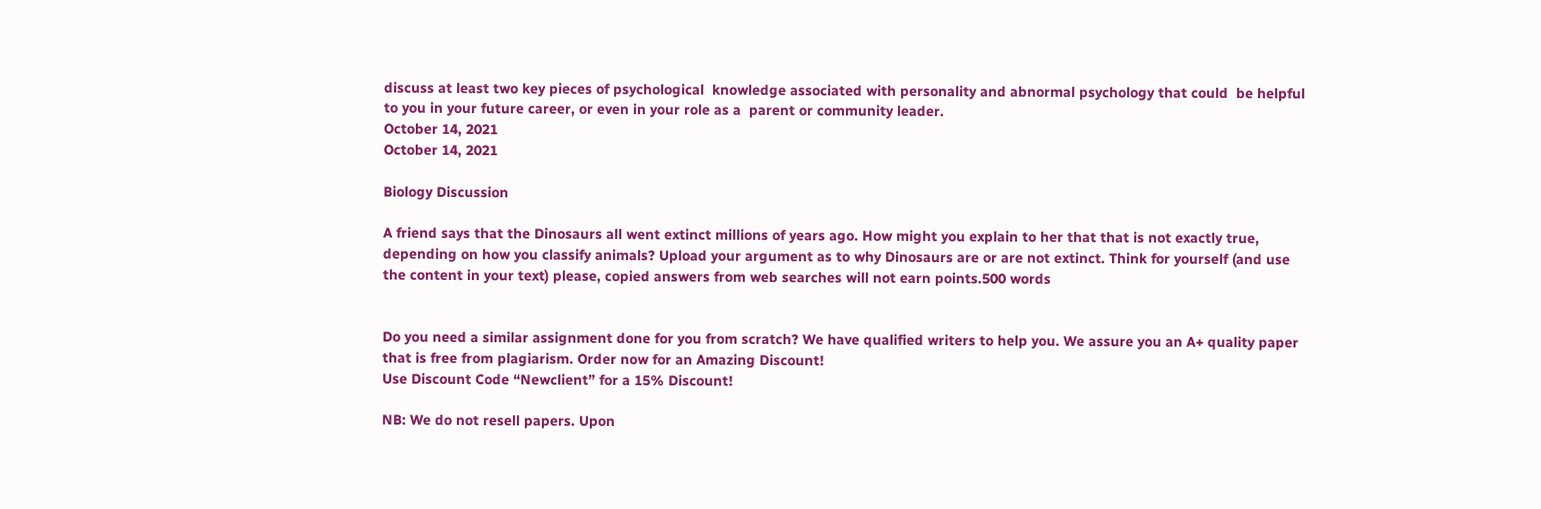discuss at least two key pieces of psychological  knowledge associated with personality and abnormal psychology that could  be helpful to you in your future career, or even in your role as a  parent or community leader.
October 14, 2021
October 14, 2021

Biology Discussion

A friend says that the Dinosaurs all went extinct millions of years ago. How might you explain to her that that is not exactly true, depending on how you classify animals? Upload your argument as to why Dinosaurs are or are not extinct. Think for yourself (and use the content in your text) please, copied answers from web searches will not earn points.500 words


Do you need a similar assignment done for you from scratch? We have qualified writers to help you. We assure you an A+ quality paper that is free from plagiarism. Order now for an Amazing Discount!
Use Discount Code “Newclient” for a 15% Discount!

NB: We do not resell papers. Upon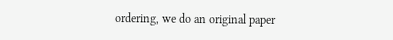ordering, we do an original paper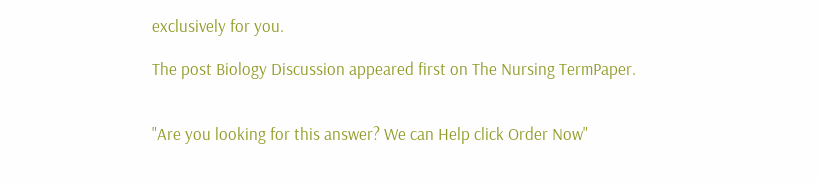exclusively for you.

The post Biology Discussion appeared first on The Nursing TermPaper.


"Are you looking for this answer? We can Help click Order Now"